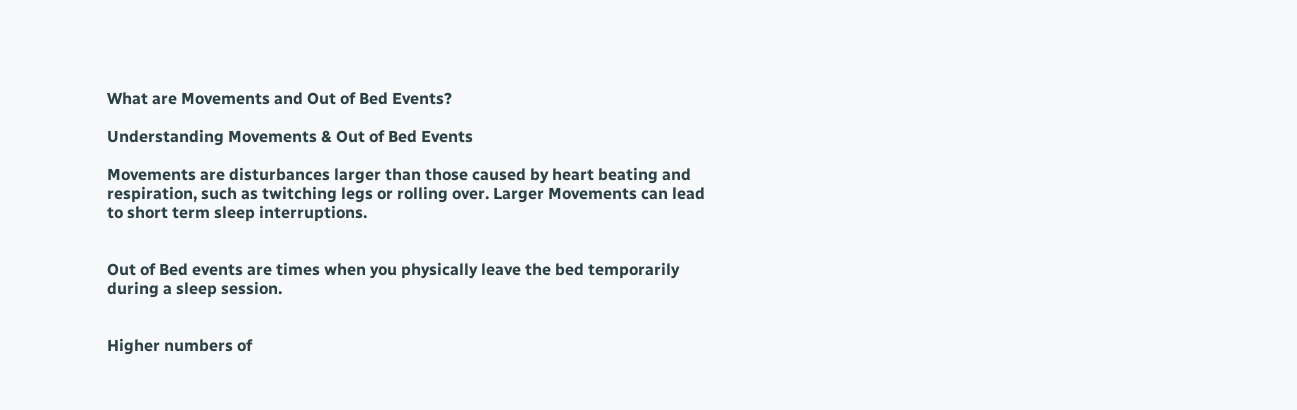What are Movements and Out of Bed Events?

Understanding Movements & Out of Bed Events

Movements are disturbances larger than those caused by heart beating and respiration, such as twitching legs or rolling over. Larger Movements can lead to short term sleep interruptions.


Out of Bed events are times when you physically leave the bed temporarily during a sleep session.


Higher numbers of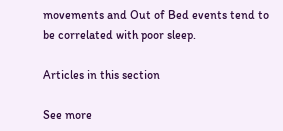movements and Out of Bed events tend to be correlated with poor sleep.

Articles in this section

See more